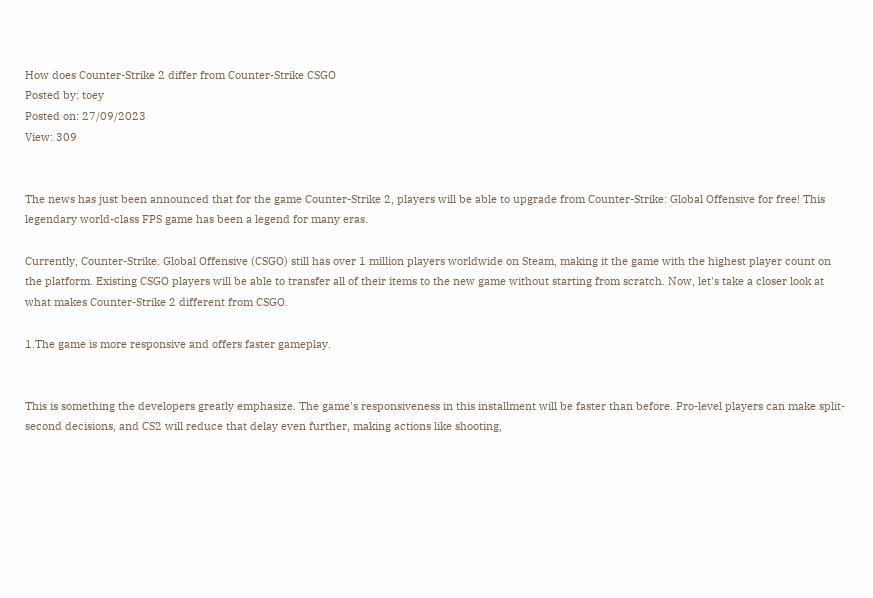How does Counter-Strike 2 differ from Counter-Strike CSGO
Posted by: toey
Posted on: 27/09/2023
View: 309


The news has just been announced that for the game Counter-Strike 2, players will be able to upgrade from Counter-Strike: Global Offensive for free! This legendary world-class FPS game has been a legend for many eras.

Currently, Counter-Strike: Global Offensive (CSGO) still has over 1 million players worldwide on Steam, making it the game with the highest player count on the platform. Existing CSGO players will be able to transfer all of their items to the new game without starting from scratch. Now, let's take a closer look at what makes Counter-Strike 2 different from CSGO.

1.The game is more responsive and offers faster gameplay.


This is something the developers greatly emphasize. The game's responsiveness in this installment will be faster than before. Pro-level players can make split-second decisions, and CS2 will reduce that delay even further, making actions like shooting,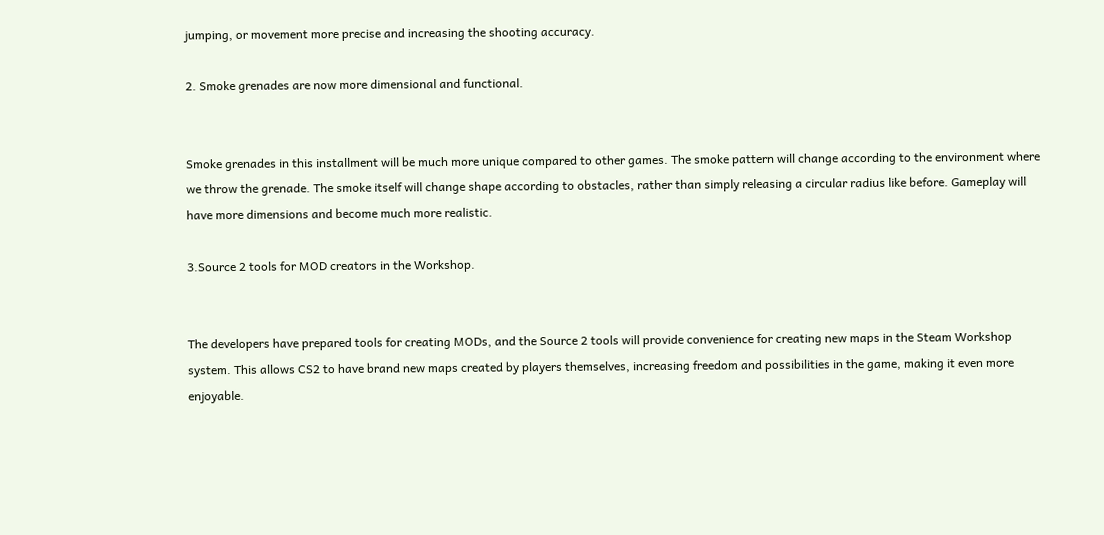jumping, or movement more precise and increasing the shooting accuracy.

2. Smoke grenades are now more dimensional and functional.


Smoke grenades in this installment will be much more unique compared to other games. The smoke pattern will change according to the environment where we throw the grenade. The smoke itself will change shape according to obstacles, rather than simply releasing a circular radius like before. Gameplay will have more dimensions and become much more realistic.

3.Source 2 tools for MOD creators in the Workshop.


The developers have prepared tools for creating MODs, and the Source 2 tools will provide convenience for creating new maps in the Steam Workshop system. This allows CS2 to have brand new maps created by players themselves, increasing freedom and possibilities in the game, making it even more enjoyable.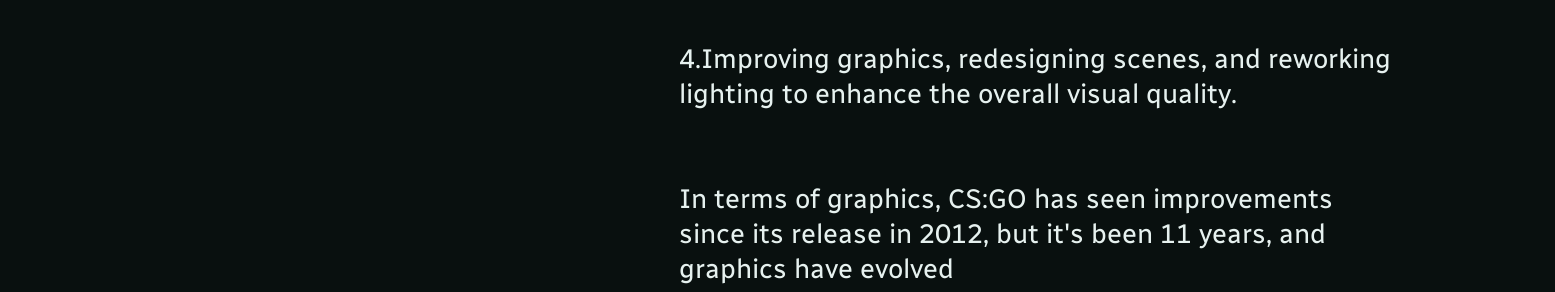4.Improving graphics, redesigning scenes, and reworking lighting to enhance the overall visual quality.


In terms of graphics, CS:GO has seen improvements since its release in 2012, but it's been 11 years, and graphics have evolved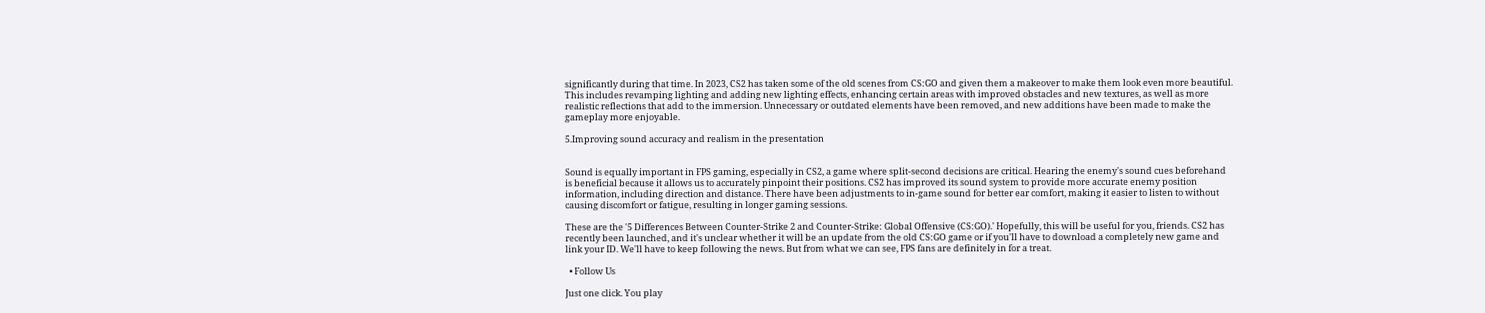significantly during that time. In 2023, CS2 has taken some of the old scenes from CS:GO and given them a makeover to make them look even more beautiful. This includes revamping lighting and adding new lighting effects, enhancing certain areas with improved obstacles and new textures, as well as more realistic reflections that add to the immersion. Unnecessary or outdated elements have been removed, and new additions have been made to make the gameplay more enjoyable.

5.Improving sound accuracy and realism in the presentation


Sound is equally important in FPS gaming, especially in CS2, a game where split-second decisions are critical. Hearing the enemy's sound cues beforehand is beneficial because it allows us to accurately pinpoint their positions. CS2 has improved its sound system to provide more accurate enemy position information, including direction and distance. There have been adjustments to in-game sound for better ear comfort, making it easier to listen to without causing discomfort or fatigue, resulting in longer gaming sessions.

These are the '5 Differences Between Counter-Strike 2 and Counter-Strike: Global Offensive (CS:GO).' Hopefully, this will be useful for you, friends. CS2 has recently been launched, and it's unclear whether it will be an update from the old CS:GO game or if you'll have to download a completely new game and link your ID. We'll have to keep following the news. But from what we can see, FPS fans are definitely in for a treat.

  • Follow Us

Just one click. You play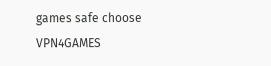games safe choose VPN4GAMES